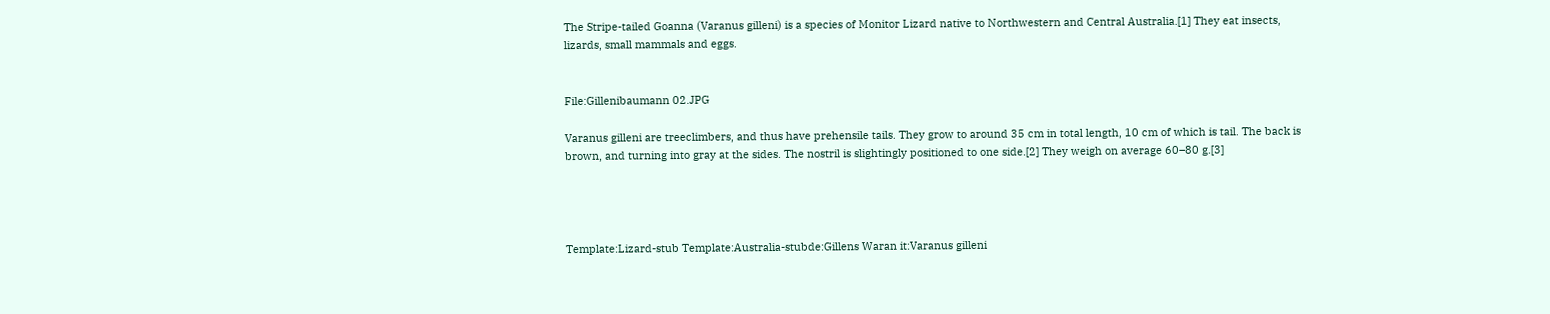The Stripe-tailed Goanna (Varanus gilleni) is a species of Monitor Lizard native to Northwestern and Central Australia.[1] They eat insects, lizards, small mammals and eggs.


File:Gillenibaumann 02.JPG

Varanus gilleni are treeclimbers, and thus have prehensile tails. They grow to around 35 cm in total length, 10 cm of which is tail. The back is brown, and turning into gray at the sides. The nostril is slightingly positioned to one side.[2] They weigh on average 60–80 g.[3]




Template:Lizard-stub Template:Australia-stubde:Gillens Waran it:Varanus gilleni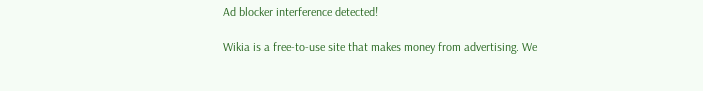Ad blocker interference detected!

Wikia is a free-to-use site that makes money from advertising. We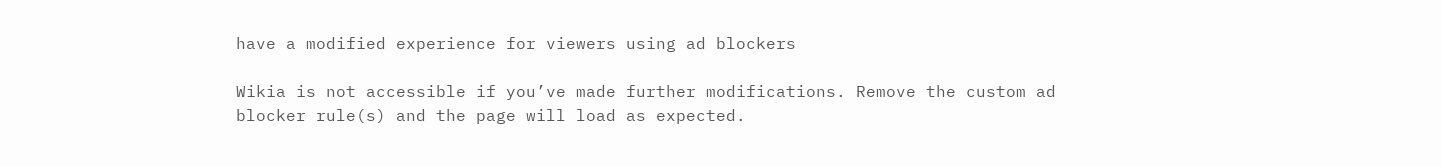have a modified experience for viewers using ad blockers

Wikia is not accessible if you’ve made further modifications. Remove the custom ad blocker rule(s) and the page will load as expected.